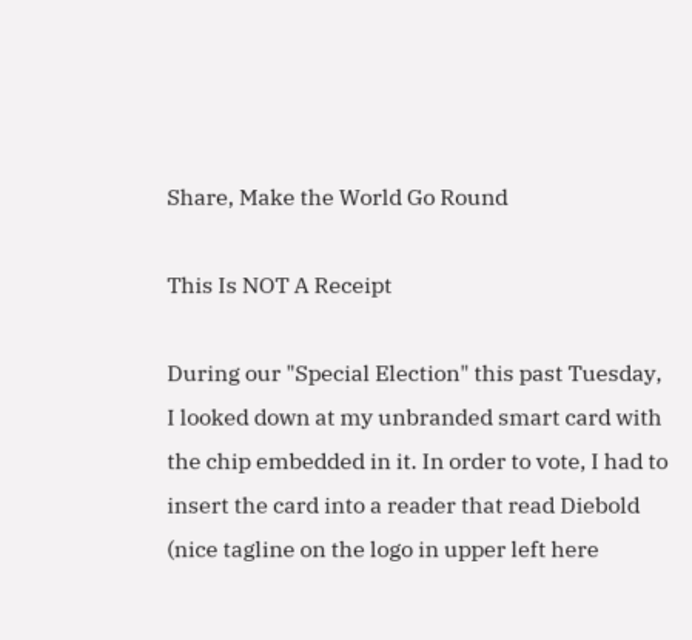Share, Make the World Go Round

This Is NOT A Receipt

During our "Special Election" this past Tuesday, I looked down at my unbranded smart card with the chip embedded in it. In order to vote, I had to insert the card into a reader that read Diebold (nice tagline on the logo in upper left here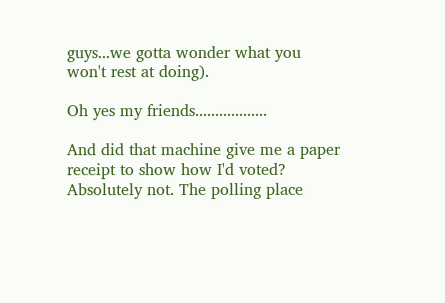guys...we gotta wonder what you won't rest at doing).

Oh yes my friends..................

And did that machine give me a paper receipt to show how I'd voted? Absolutely not. The polling place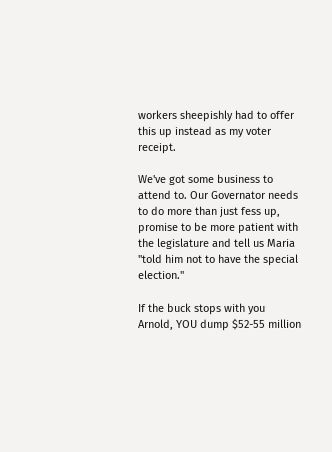workers sheepishly had to offer this up instead as my voter receipt.

We've got some business to attend to. Our Governator needs to do more than just fess up, promise to be more patient with the legislature and tell us Maria "told him not to have the special election."

If the buck stops with you Arnold, YOU dump $52-55 million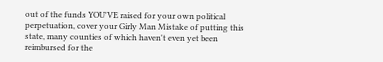out of the funds YOU'VE raised for your own political perpetuation, cover your Girly Man Mistake of putting this state, many counties of which haven't even yet been reimbursed for the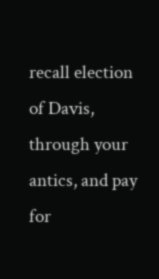recall election of Davis, through your antics, and pay for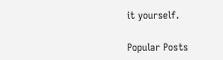it yourself.

Popular Posts